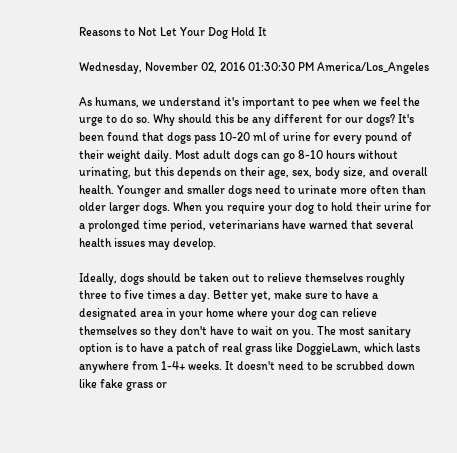Reasons to Not Let Your Dog Hold It

Wednesday, November 02, 2016 01:30:30 PM America/Los_Angeles

As humans, we understand it's important to pee when we feel the urge to do so. Why should this be any different for our dogs? It's been found that dogs pass 10-20 ml of urine for every pound of their weight daily. Most adult dogs can go 8-10 hours without urinating, but this depends on their age, sex, body size, and overall health. Younger and smaller dogs need to urinate more often than older larger dogs. When you require your dog to hold their urine for a prolonged time period, veterinarians have warned that several health issues may develop.

Ideally, dogs should be taken out to relieve themselves roughly three to five times a day. Better yet, make sure to have a designated area in your home where your dog can relieve themselves so they don't have to wait on you. The most sanitary option is to have a patch of real grass like DoggieLawn, which lasts anywhere from 1-4+ weeks. It doesn't need to be scrubbed down like fake grass or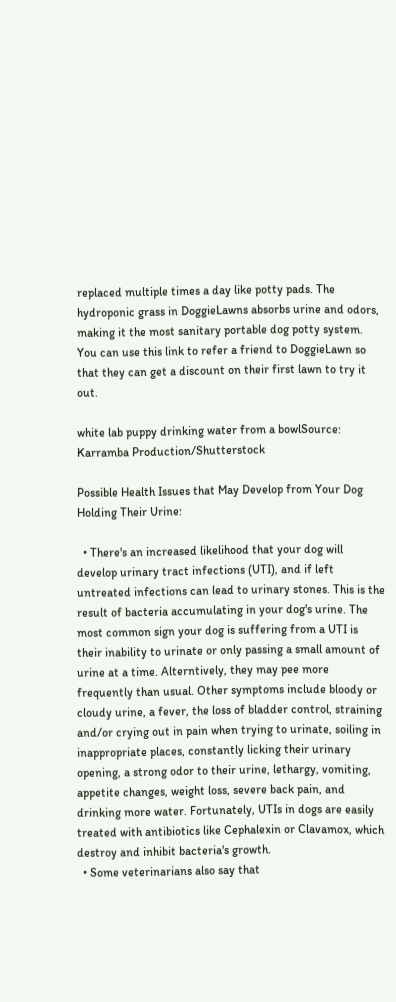replaced multiple times a day like potty pads. The hydroponic grass in DoggieLawns absorbs urine and odors, making it the most sanitary portable dog potty system. You can use this link to refer a friend to DoggieLawn so that they can get a discount on their first lawn to try it out.

white lab puppy drinking water from a bowlSource: Karramba Production/Shutterstock

Possible Health Issues that May Develop from Your Dog Holding Their Urine:

  • There's an increased likelihood that your dog will develop urinary tract infections (UTI), and if left untreated infections can lead to urinary stones. This is the result of bacteria accumulating in your dog's urine. The most common sign your dog is suffering from a UTI is their inability to urinate or only passing a small amount of urine at a time. Alterntively, they may pee more frequently than usual. Other symptoms include bloody or cloudy urine, a fever, the loss of bladder control, straining and/or crying out in pain when trying to urinate, soiling in inappropriate places, constantly licking their urinary opening, a strong odor to their urine, lethargy, vomiting, appetite changes, weight loss, severe back pain, and drinking more water. Fortunately, UTIs in dogs are easily treated with antibiotics like Cephalexin or Clavamox, which destroy and inhibit bacteria's growth.
  • Some veterinarians also say that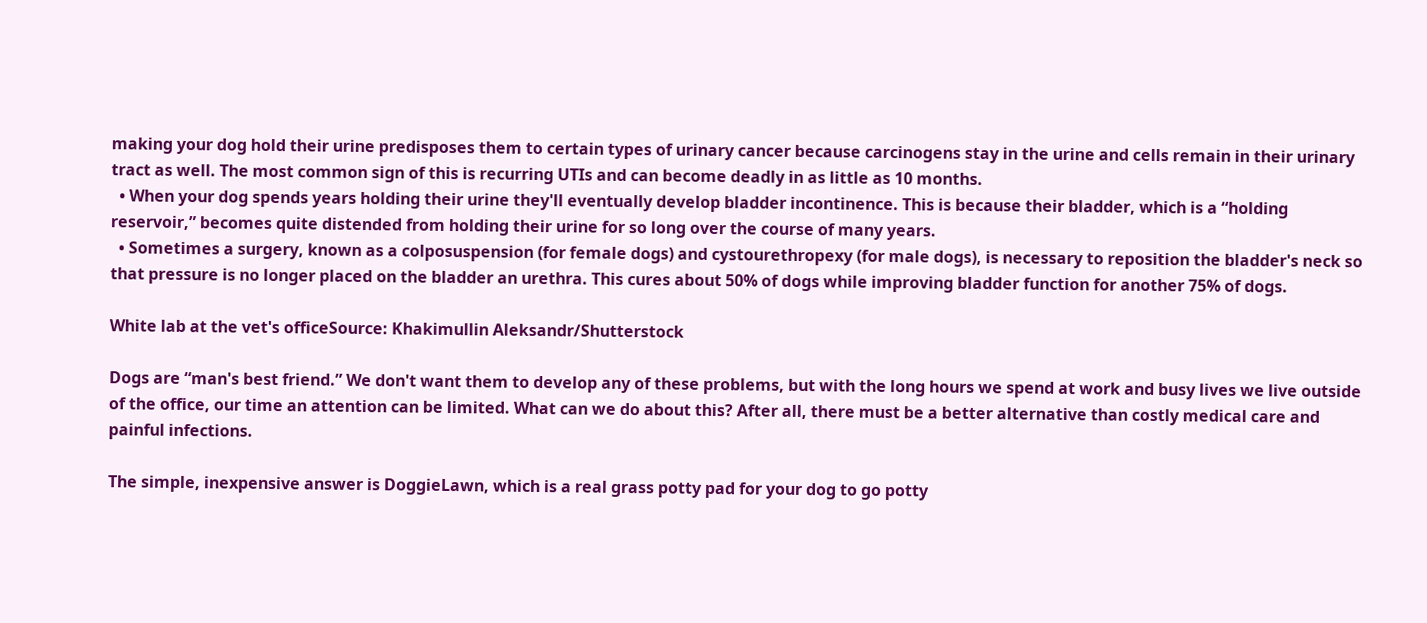making your dog hold their urine predisposes them to certain types of urinary cancer because carcinogens stay in the urine and cells remain in their urinary tract as well. The most common sign of this is recurring UTIs and can become deadly in as little as 10 months.
  • When your dog spends years holding their urine they'll eventually develop bladder incontinence. This is because their bladder, which is a “holding reservoir,” becomes quite distended from holding their urine for so long over the course of many years.
  • Sometimes a surgery, known as a colposuspension (for female dogs) and cystourethropexy (for male dogs), is necessary to reposition the bladder's neck so that pressure is no longer placed on the bladder an urethra. This cures about 50% of dogs while improving bladder function for another 75% of dogs.

White lab at the vet's officeSource: Khakimullin Aleksandr/Shutterstock

Dogs are “man's best friend.” We don't want them to develop any of these problems, but with the long hours we spend at work and busy lives we live outside of the office, our time an attention can be limited. What can we do about this? After all, there must be a better alternative than costly medical care and painful infections.

The simple, inexpensive answer is DoggieLawn, which is a real grass potty pad for your dog to go potty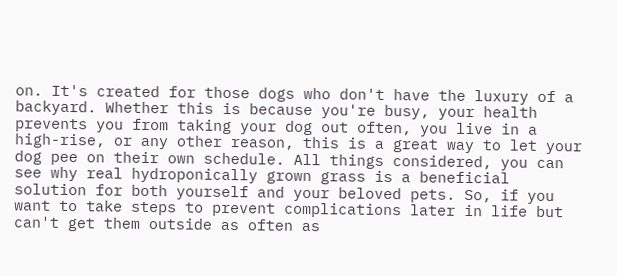on. It's created for those dogs who don't have the luxury of a backyard. Whether this is because you're busy, your health prevents you from taking your dog out often, you live in a high-rise, or any other reason, this is a great way to let your dog pee on their own schedule. All things considered, you can see why real hydroponically grown grass is a beneficial solution for both yourself and your beloved pets. So, if you want to take steps to prevent complications later in life but can't get them outside as often as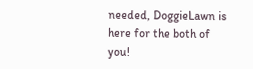needed, DoggieLawn is here for the both of you!